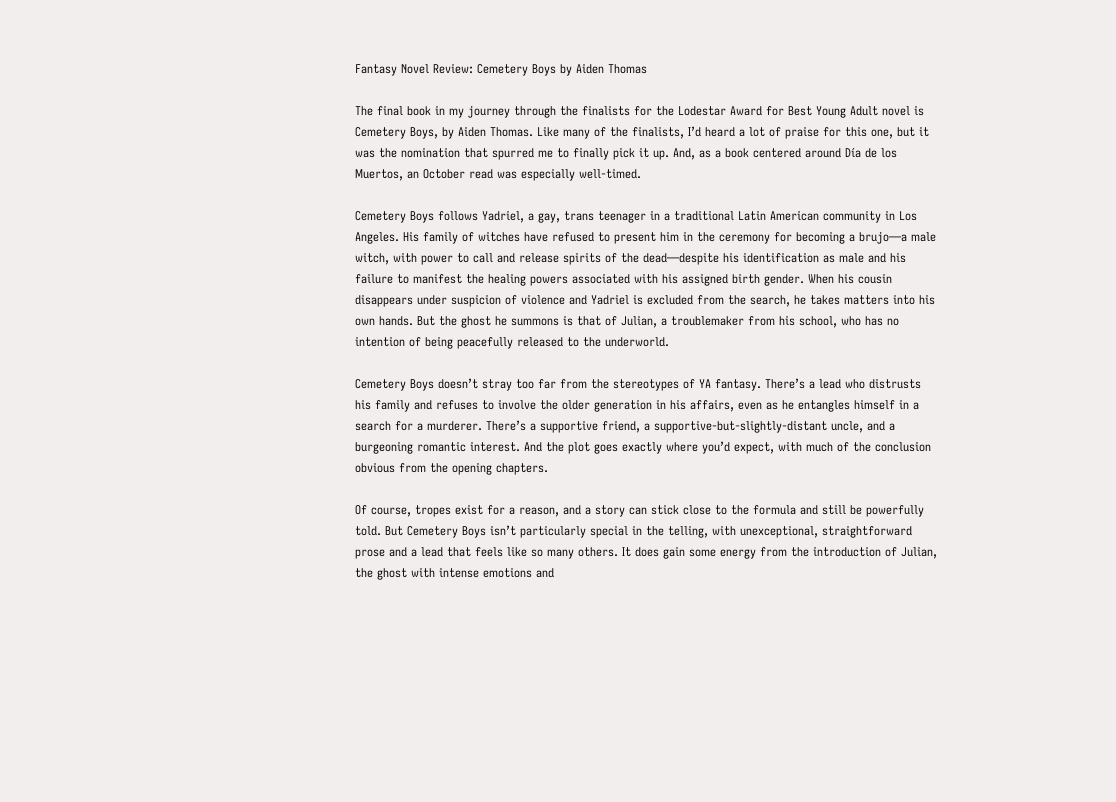Fantasy Novel Review: Cemetery Boys by Aiden Thomas

The final book in my journey through the finalists for the Lodestar Award for Best Young Adult novel is Cemetery Boys, by Aiden Thomas. Like many of the finalists, I’d heard a lot of praise for this one, but it was the nomination that spurred me to finally pick it up. And, as a book centered around Día de los Muertos, an October read was especially well-timed.

Cemetery Boys follows Yadriel, a gay, trans teenager in a traditional Latin American community in Los Angeles. His family of witches have refused to present him in the ceremony for becoming a brujo—a male witch, with power to call and release spirits of the dead—despite his identification as male and his failure to manifest the healing powers associated with his assigned birth gender. When his cousin disappears under suspicion of violence and Yadriel is excluded from the search, he takes matters into his own hands. But the ghost he summons is that of Julian, a troublemaker from his school, who has no intention of being peacefully released to the underworld.

Cemetery Boys doesn’t stray too far from the stereotypes of YA fantasy. There’s a lead who distrusts his family and refuses to involve the older generation in his affairs, even as he entangles himself in a search for a murderer. There’s a supportive friend, a supportive-but-slightly-distant uncle, and a burgeoning romantic interest. And the plot goes exactly where you’d expect, with much of the conclusion obvious from the opening chapters.

Of course, tropes exist for a reason, and a story can stick close to the formula and still be powerfully told. But Cemetery Boys isn’t particularly special in the telling, with unexceptional, straightforward prose and a lead that feels like so many others. It does gain some energy from the introduction of Julian, the ghost with intense emotions and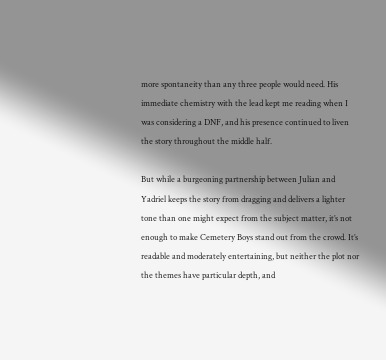more spontaneity than any three people would need. His immediate chemistry with the lead kept me reading when I was considering a DNF, and his presence continued to liven the story throughout the middle half.

But while a burgeoning partnership between Julian and Yadriel keeps the story from dragging and delivers a lighter tone than one might expect from the subject matter, it’s not enough to make Cemetery Boys stand out from the crowd. It’s readable and moderately entertaining, but neither the plot nor the themes have particular depth, and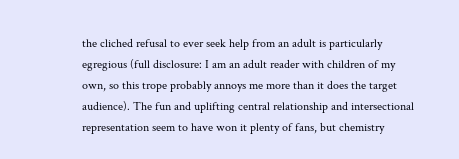the cliched refusal to ever seek help from an adult is particularly egregious (full disclosure: I am an adult reader with children of my own, so this trope probably annoys me more than it does the target audience). The fun and uplifting central relationship and intersectional representation seem to have won it plenty of fans, but chemistry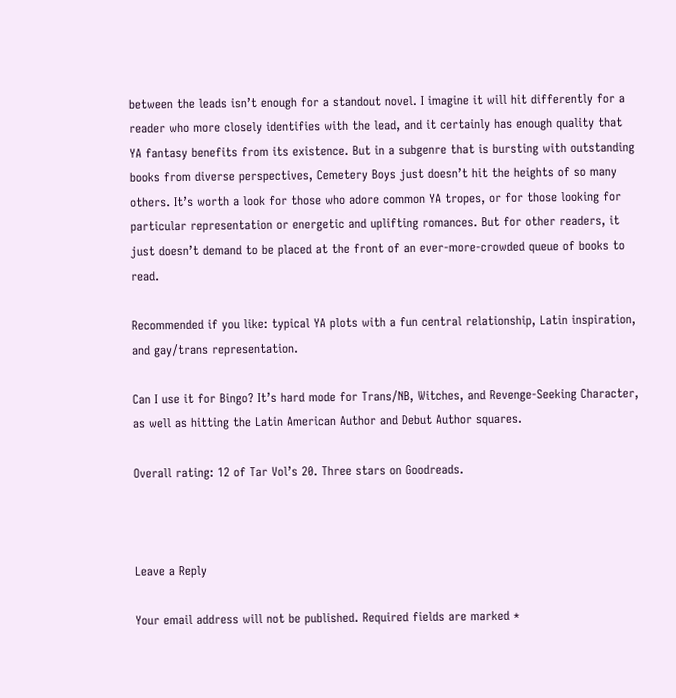between the leads isn’t enough for a standout novel. I imagine it will hit differently for a reader who more closely identifies with the lead, and it certainly has enough quality that YA fantasy benefits from its existence. But in a subgenre that is bursting with outstanding books from diverse perspectives, Cemetery Boys just doesn’t hit the heights of so many others. It’s worth a look for those who adore common YA tropes, or for those looking for particular representation or energetic and uplifting romances. But for other readers, it just doesn’t demand to be placed at the front of an ever-more-crowded queue of books to read.

Recommended if you like: typical YA plots with a fun central relationship, Latin inspiration, and gay/trans representation.

Can I use it for Bingo? It’s hard mode for Trans/NB, Witches, and Revenge-Seeking Character, as well as hitting the Latin American Author and Debut Author squares.

Overall rating: 12 of Tar Vol’s 20. Three stars on Goodreads.



Leave a Reply

Your email address will not be published. Required fields are marked *